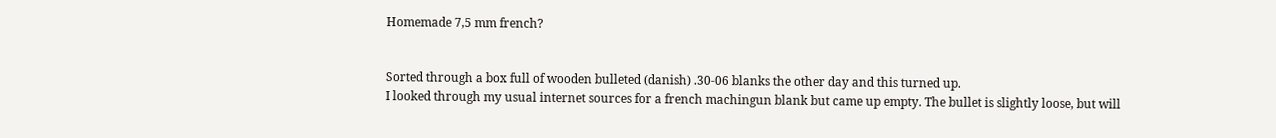Homemade 7,5 mm french?


Sorted through a box full of wooden bulleted (danish) .30-06 blanks the other day and this turned up.
I looked through my usual internet sources for a french machingun blank but came up empty. The bullet is slightly loose, but will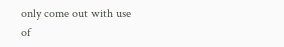only come out with use of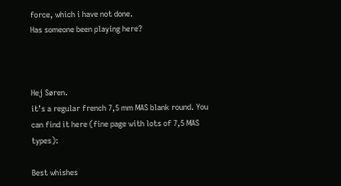force, which i have not done.
Has someone been playing here?



Hej Søren.
it’s a regular french 7,5 mm MAS blank round. You can find it here (fine page with lots of 7,5 MAS types):

Best whishes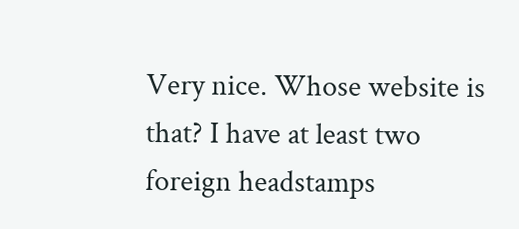Very nice. Whose website is that? I have at least two foreign headstamps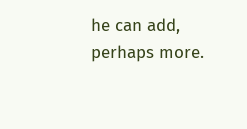he can add, perhaps more.